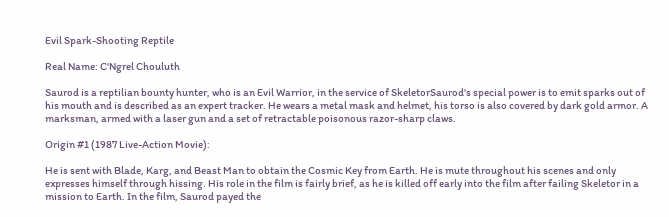Evil Spark-Shooting Reptile

Real Name: C'Ngrel Chouluth

Saurod is a reptilian bounty hunter, who is an Evil Warrior, in the service of SkeletorSaurod's special power is to emit sparks out of his mouth and is described as an expert tracker. He wears a metal mask and helmet, his torso is also covered by dark gold armor. A marksman, armed with a laser gun and a set of retractable poisonous razor-sharp claws.

Origin #1 (1987 Live-Action Movie):

He is sent with Blade, Karg, and Beast Man to obtain the Cosmic Key from Earth. He is mute throughout his scenes and only expresses himself through hissing. His role in the film is fairly brief, as he is killed off early into the film after failing Skeletor in a mission to Earth. In the film, Saurod payed the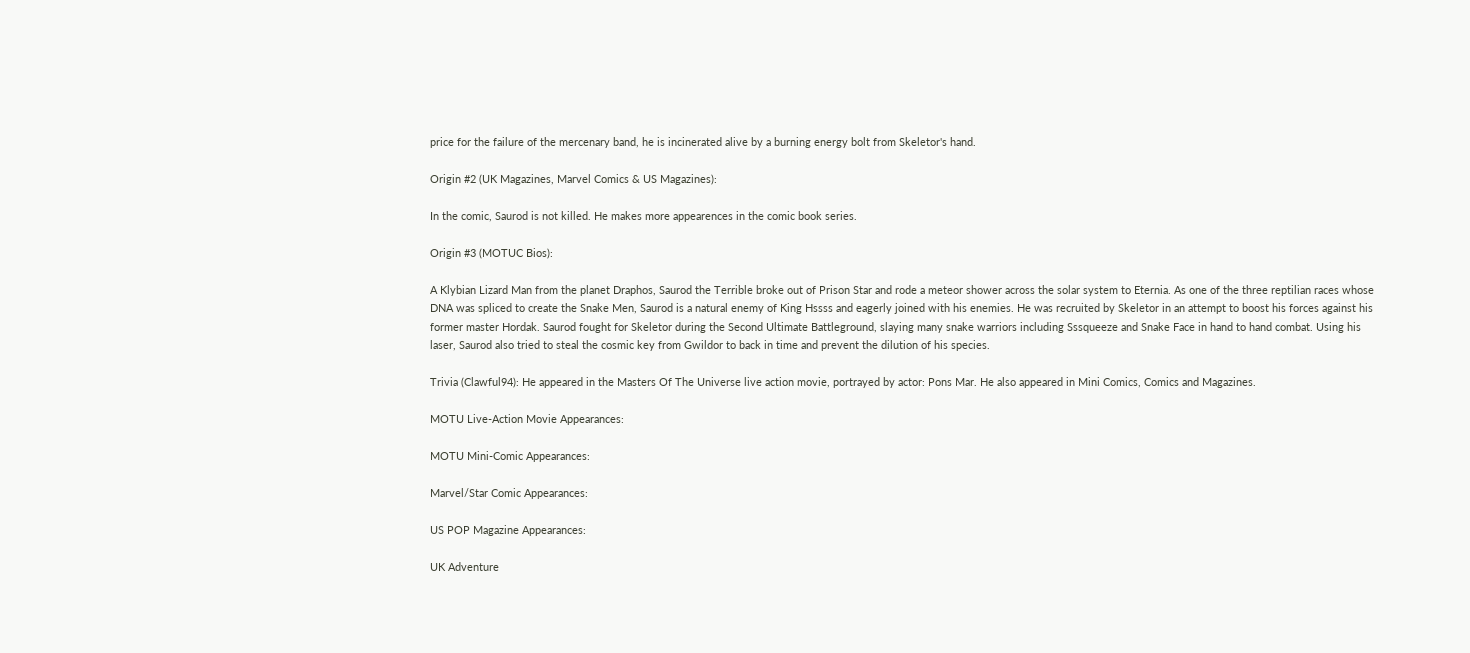price for the failure of the mercenary band, he is incinerated alive by a burning energy bolt from Skeletor's hand.

Origin #2 (UK Magazines, Marvel Comics & US Magazines):

In the comic, Saurod is not killed. He makes more appearences in the comic book series.

Origin #3 (MOTUC Bios):

A Klybian Lizard Man from the planet Draphos, Saurod the Terrible broke out of Prison Star and rode a meteor shower across the solar system to Eternia. As one of the three reptilian races whose DNA was spliced to create the Snake Men, Saurod is a natural enemy of King Hssss and eagerly joined with his enemies. He was recruited by Skeletor in an attempt to boost his forces against his former master Hordak. Saurod fought for Skeletor during the Second Ultimate Battleground, slaying many snake warriors including Sssqueeze and Snake Face in hand to hand combat. Using his laser, Saurod also tried to steal the cosmic key from Gwildor to back in time and prevent the dilution of his species.

Trivia (Clawful94): He appeared in the Masters Of The Universe live action movie, portrayed by actor: Pons Mar. He also appeared in Mini Comics, Comics and Magazines.

MOTU Live-Action Movie Appearances:

MOTU Mini-Comic Appearances:

Marvel/Star Comic Appearances:

US POP Magazine Appearances:

UK Adventure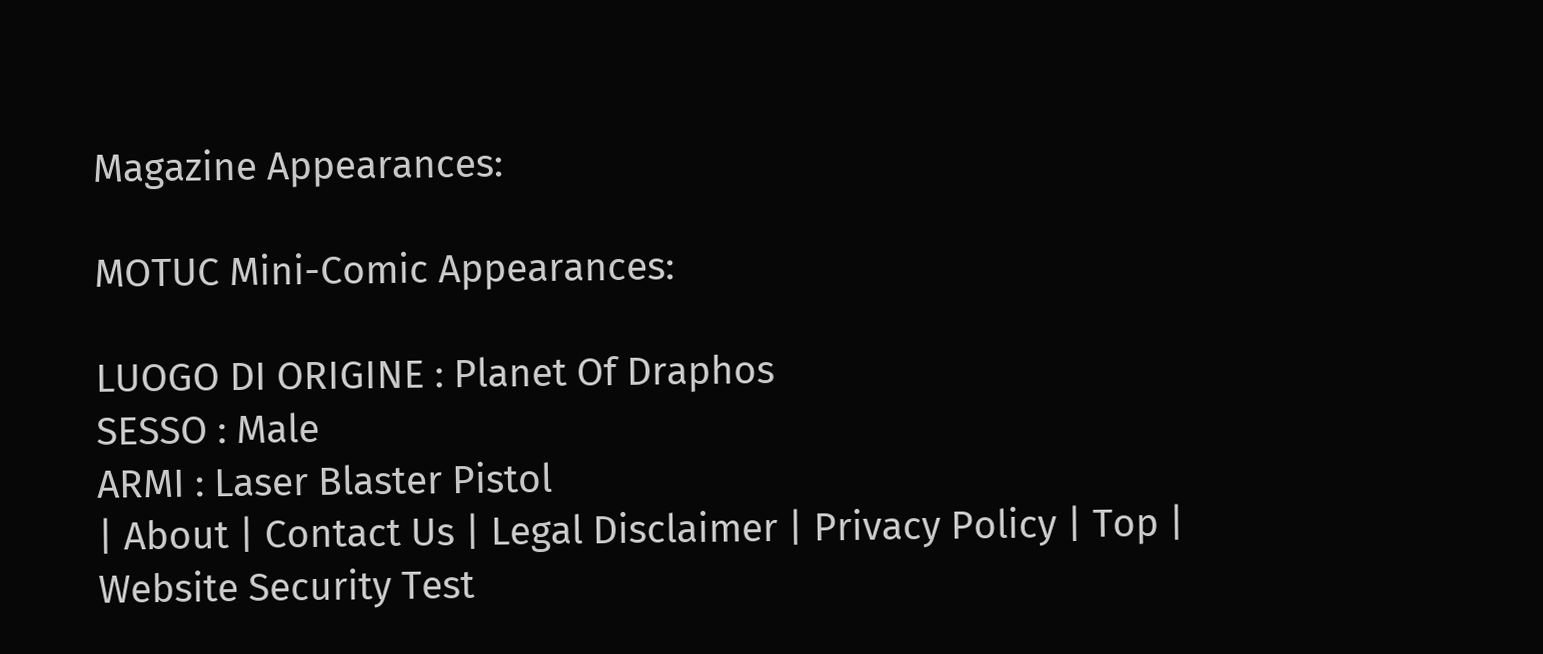Magazine Appearances:

MOTUC Mini-Comic Appearances:

LUOGO DI ORIGINE : Planet Of Draphos
SESSO : Male
ARMI : Laser Blaster Pistol
| About | Contact Us | Legal Disclaimer | Privacy Policy | Top |
Website Security Test